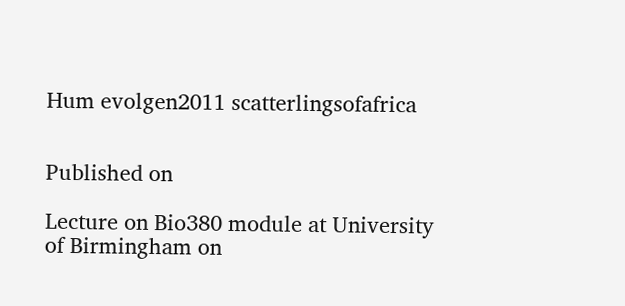Hum evolgen2011 scatterlingsofafrica


Published on

Lecture on Bio380 module at University of Birmingham on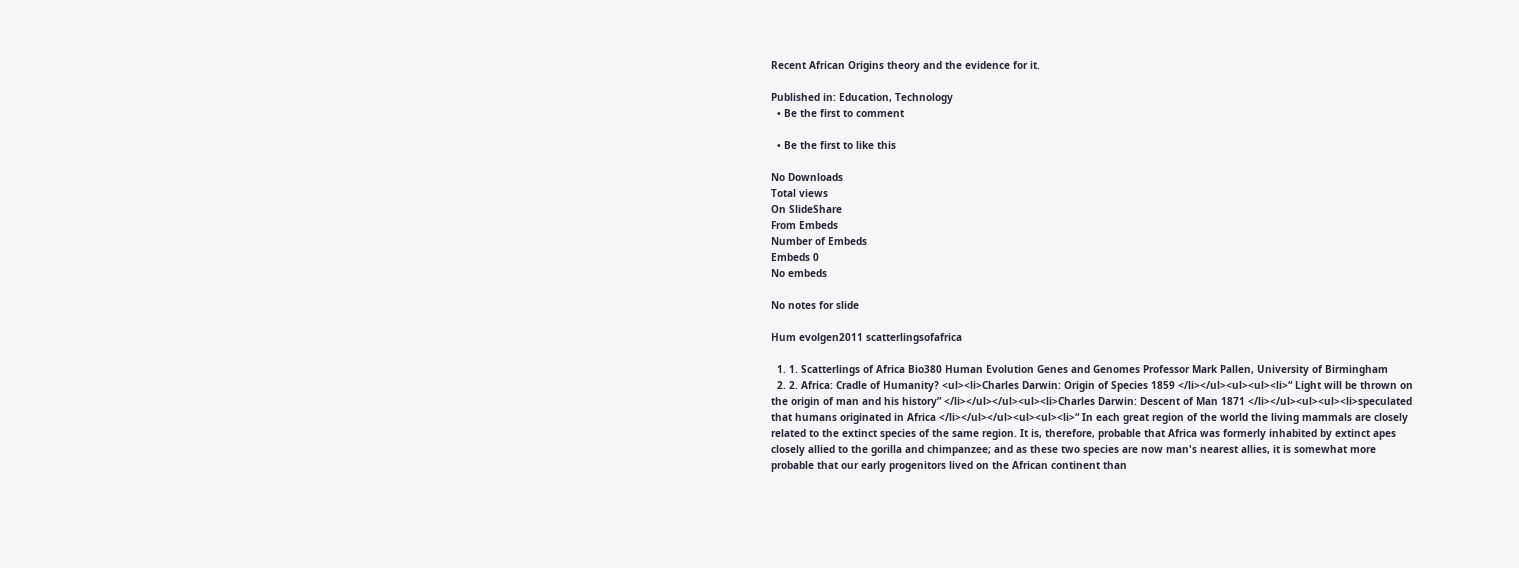Recent African Origins theory and the evidence for it.

Published in: Education, Technology
  • Be the first to comment

  • Be the first to like this

No Downloads
Total views
On SlideShare
From Embeds
Number of Embeds
Embeds 0
No embeds

No notes for slide

Hum evolgen2011 scatterlingsofafrica

  1. 1. Scatterlings of Africa Bio380 Human Evolution Genes and Genomes Professor Mark Pallen, University of Birmingham
  2. 2. Africa: Cradle of Humanity? <ul><li>Charles Darwin: Origin of Species 1859 </li></ul><ul><ul><li>“ Light will be thrown on the origin of man and his history” </li></ul></ul><ul><li>Charles Darwin: Descent of Man 1871 </li></ul><ul><ul><li>speculated that humans originated in Africa </li></ul></ul><ul><ul><li>“ In each great region of the world the living mammals are closely related to the extinct species of the same region. It is, therefore, probable that Africa was formerly inhabited by extinct apes closely allied to the gorilla and chimpanzee; and as these two species are now man's nearest allies, it is somewhat more probable that our early progenitors lived on the African continent than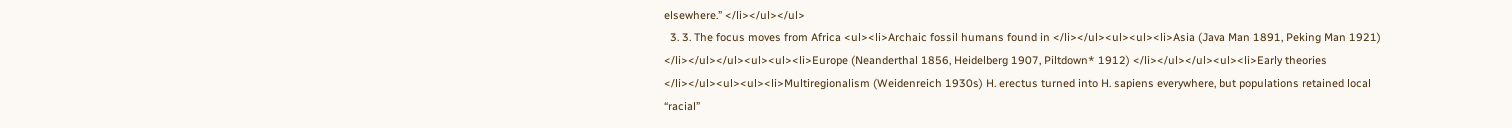elsewhere.” </li></ul></ul>
  3. 3. The focus moves from Africa <ul><li>Archaic fossil humans found in </li></ul><ul><ul><li>Asia (Java Man 1891, Peking Man 1921) </li></ul></ul><ul><ul><li>Europe (Neanderthal 1856, Heidelberg 1907, Piltdown* 1912) </li></ul></ul><ul><li>Early theories </li></ul><ul><ul><li>Multiregionalism (Weidenreich 1930s) H. erectus turned into H. sapiens everywhere, but populations retained local “racial”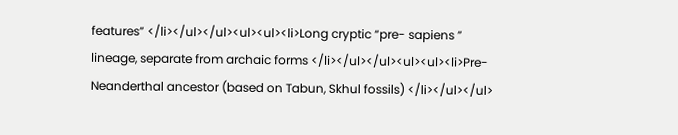features” </li></ul></ul><ul><ul><li>Long cryptic “pre- sapiens ” lineage, separate from archaic forms </li></ul></ul><ul><ul><li>Pre-Neanderthal ancestor (based on Tabun, Skhul fossils) </li></ul></ul>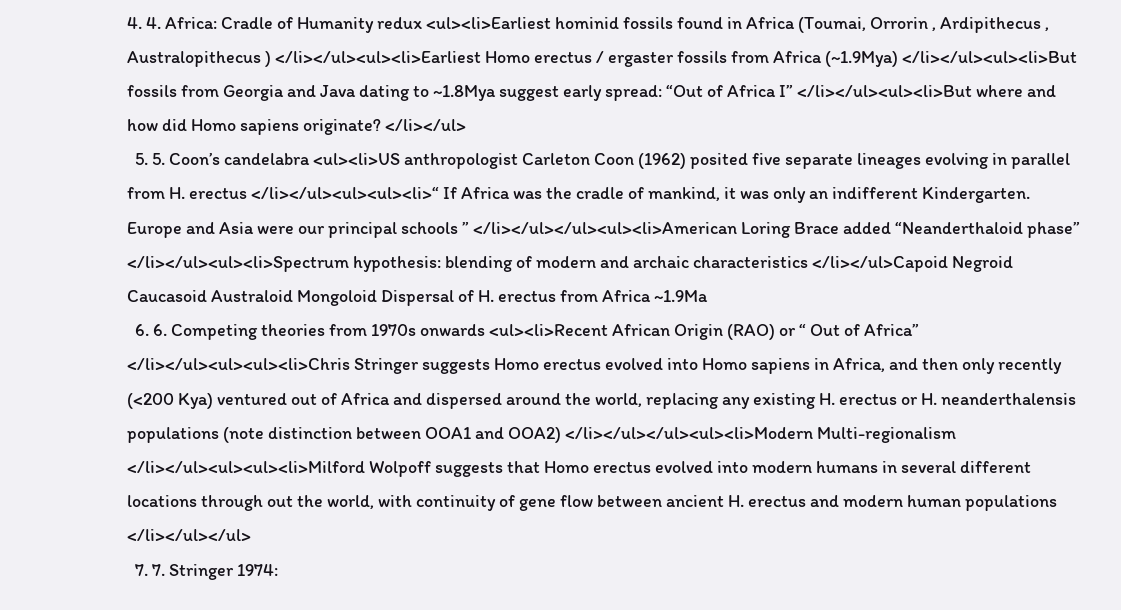4. 4. Africa: Cradle of Humanity redux <ul><li>Earliest hominid fossils found in Africa (Toumai, Orrorin , Ardipithecus , Australopithecus ) </li></ul><ul><li>Earliest Homo erectus / ergaster fossils from Africa (~1.9Mya) </li></ul><ul><li>But fossils from Georgia and Java dating to ~1.8Mya suggest early spread: “Out of Africa I” </li></ul><ul><li>But where and how did Homo sapiens originate? </li></ul>
  5. 5. Coon’s candelabra <ul><li>US anthropologist Carleton Coon (1962) posited five separate lineages evolving in parallel from H. erectus </li></ul><ul><ul><li>“ If Africa was the cradle of mankind, it was only an indifferent Kindergarten. Europe and Asia were our principal schools ” </li></ul></ul><ul><li>American Loring Brace added “Neanderthaloid phase” </li></ul><ul><li>Spectrum hypothesis: blending of modern and archaic characteristics </li></ul>Capoid Negroid Caucasoid Australoid Mongoloid Dispersal of H. erectus from Africa ~1.9Ma
  6. 6. Competing theories from 1970s onwards <ul><li>Recent African Origin (RAO) or “ Out of Africa” </li></ul><ul><ul><li>Chris Stringer suggests Homo erectus evolved into Homo sapiens in Africa, and then only recently (<200 Kya) ventured out of Africa and dispersed around the world, replacing any existing H. erectus or H. neanderthalensis populations (note distinction between OOA1 and OOA2) </li></ul></ul><ul><li>Modern Multi-regionalism </li></ul><ul><ul><li>Milford Wolpoff suggests that Homo erectus evolved into modern humans in several different locations through out the world, with continuity of gene flow between ancient H. erectus and modern human populations </li></ul></ul>
  7. 7. Stringer 1974: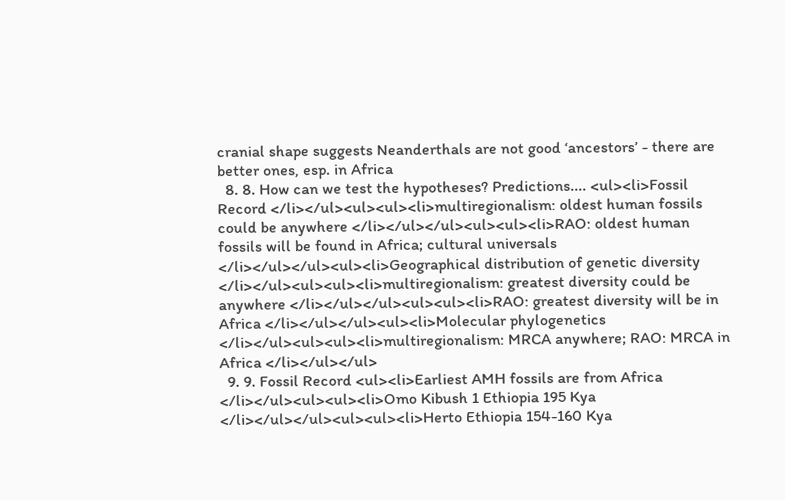cranial shape suggests Neanderthals are not good ‘ancestors’ - there are better ones, esp. in Africa
  8. 8. How can we test the hypotheses? Predictions.... <ul><li>Fossil Record </li></ul><ul><ul><li>multiregionalism: oldest human fossils could be anywhere </li></ul></ul><ul><ul><li>RAO: oldest human fossils will be found in Africa; cultural universals </li></ul></ul><ul><li>Geographical distribution of genetic diversity </li></ul><ul><ul><li>multiregionalism: greatest diversity could be anywhere </li></ul></ul><ul><ul><li>RAO: greatest diversity will be in Africa </li></ul></ul><ul><li>Molecular phylogenetics </li></ul><ul><ul><li>multiregionalism: MRCA anywhere; RAO: MRCA in Africa </li></ul></ul>
  9. 9. Fossil Record <ul><li>Earliest AMH fossils are from Africa </li></ul><ul><ul><li>Omo Kibush 1 Ethiopia 195 Kya </li></ul></ul><ul><ul><li>Herto Ethiopia 154-160 Kya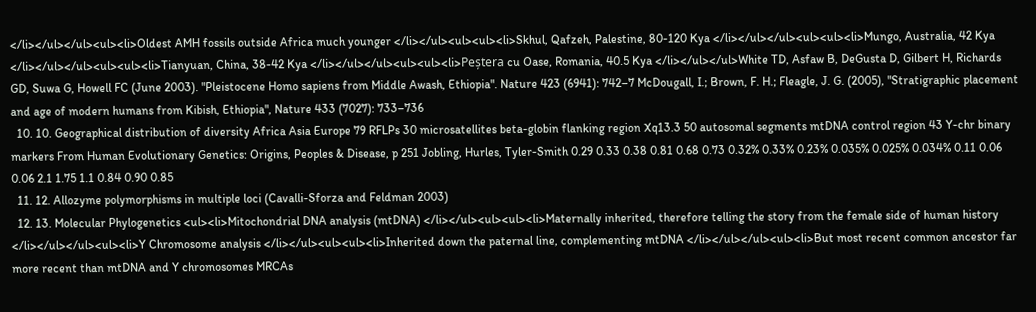</li></ul></ul><ul><li>Oldest AMH fossils outside Africa much younger </li></ul><ul><ul><li>Skhul, Qafzeh, Palestine, 80-120 Kya </li></ul></ul><ul><ul><li>Mungo, Australia, 42 Kya </li></ul></ul><ul><ul><li>Tianyuan, China, 38-42 Kya </li></ul></ul><ul><ul><li>Peștera cu Oase, Romania, 40.5 Kya </li></ul></ul>White TD, Asfaw B, DeGusta D, Gilbert H, Richards GD, Suwa G, Howell FC (June 2003). "Pleistocene Homo sapiens from Middle Awash, Ethiopia". Nature 423 (6941): 742–7 McDougall, I.; Brown, F. H.; Fleagle, J. G. (2005), "Stratigraphic placement and age of modern humans from Kibish, Ethiopia", Nature 433 (7027): 733–736
  10. 10. Geographical distribution of diversity Africa Asia Europe 79 RFLPs 30 microsatellites beta-globin flanking region Xq13.3 50 autosomal segments mtDNA control region 43 Y-chr binary markers From Human Evolutionary Genetics: Origins, Peoples & Disease, p 251 Jobling, Hurles, Tyler-Smith 0.29 0.33 0.38 0.81 0.68 0.73 0.32% 0.33% 0.23% 0.035% 0.025% 0.034% 0.11 0.06 0.06 2.1 1.75 1.1 0.84 0.90 0.85
  11. 12. Allozyme polymorphisms in multiple loci (Cavalli-Sforza and Feldman 2003)
  12. 13. Molecular Phylogenetics <ul><li>Mitochondrial DNA analysis (mtDNA) </li></ul><ul><ul><li>Maternally inherited, therefore telling the story from the female side of human history </li></ul></ul><ul><li>Y Chromosome analysis </li></ul><ul><ul><li>Inherited down the paternal line, complementing mtDNA </li></ul></ul><ul><li>But most recent common ancestor far more recent than mtDNA and Y chromosomes MRCAs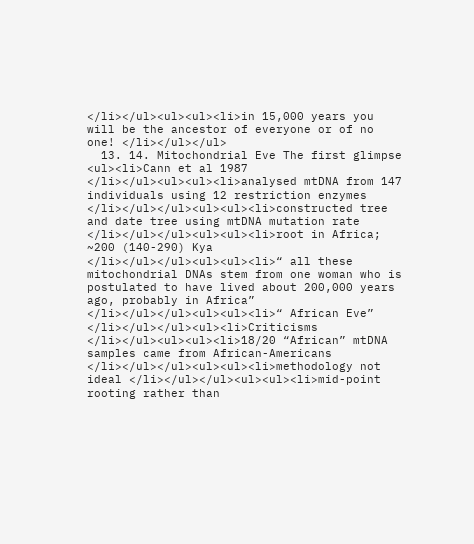</li></ul><ul><ul><li>in 15,000 years you will be the ancestor of everyone or of no one! </li></ul></ul>
  13. 14. Mitochondrial Eve The first glimpse <ul><li>Cann et al 1987 </li></ul><ul><ul><li>analysed mtDNA from 147 individuals using 12 restriction enzymes </li></ul></ul><ul><ul><li>constructed tree and date tree using mtDNA mutation rate </li></ul></ul><ul><ul><li>root in Africa; ~200 (140-290) Kya </li></ul></ul><ul><ul><li>“ all these mitochondrial DNAs stem from one woman who is postulated to have lived about 200,000 years ago, probably in Africa” </li></ul></ul><ul><ul><li>“ African Eve” </li></ul></ul><ul><li>Criticisms </li></ul><ul><ul><li>18/20 “African” mtDNA samples came from African-Americans </li></ul></ul><ul><ul><li>methodology not ideal </li></ul></ul><ul><ul><li>mid-point rooting rather than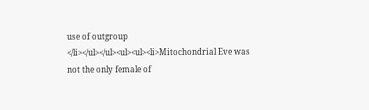use of outgroup </li></ul></ul><ul><ul><li>Mitochondrial Eve was not the only female of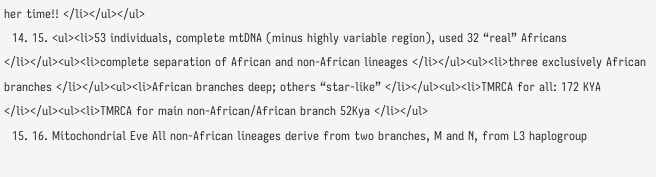her time!! </li></ul></ul>
  14. 15. <ul><li>53 individuals, complete mtDNA (minus highly variable region), used 32 “real” Africans </li></ul><ul><li>complete separation of African and non-African lineages </li></ul><ul><li>three exclusively African branches </li></ul><ul><li>African branches deep; others “star-like” </li></ul><ul><li>TMRCA for all: 172 KYA </li></ul><ul><li>TMRCA for main non-African/African branch 52Kya </li></ul>
  15. 16. Mitochondrial Eve All non-African lineages derive from two branches, M and N, from L3 haplogroup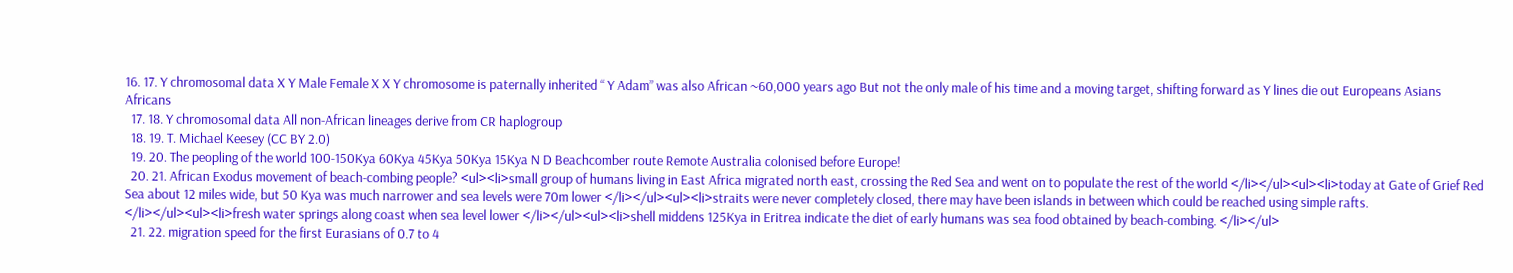16. 17. Y chromosomal data X Y Male Female X X Y chromosome is paternally inherited “ Y Adam” was also African ~60,000 years ago But not the only male of his time and a moving target, shifting forward as Y lines die out Europeans Asians Africans
  17. 18. Y chromosomal data All non-African lineages derive from CR haplogroup
  18. 19. T. Michael Keesey (CC BY 2.0)
  19. 20. The peopling of the world 100-150Kya 60Kya 45Kya 50Kya 15Kya N D Beachcomber route Remote Australia colonised before Europe!
  20. 21. African Exodus movement of beach-combing people? <ul><li>small group of humans living in East Africa migrated north east, crossing the Red Sea and went on to populate the rest of the world </li></ul><ul><li>today at Gate of Grief Red Sea about 12 miles wide, but 50 Kya was much narrower and sea levels were 70m lower </li></ul><ul><li>straits were never completely closed, there may have been islands in between which could be reached using simple rafts. </li></ul><ul><li>fresh water springs along coast when sea level lower </li></ul><ul><li>shell middens 125Kya in Eritrea indicate the diet of early humans was sea food obtained by beach-combing. </li></ul>
  21. 22. migration speed for the first Eurasians of 0.7 to 4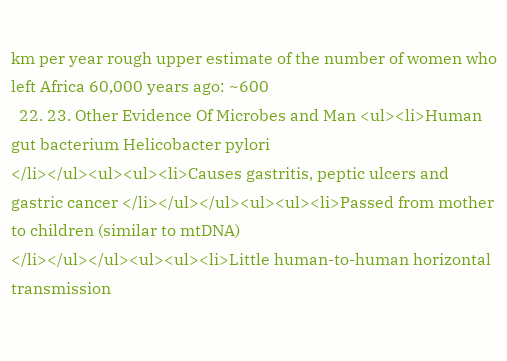km per year rough upper estimate of the number of women who left Africa 60,000 years ago: ~600
  22. 23. Other Evidence Of Microbes and Man <ul><li>Human gut bacterium Helicobacter pylori </li></ul><ul><ul><li>Causes gastritis, peptic ulcers and gastric cancer </li></ul></ul><ul><ul><li>Passed from mother to children (similar to mtDNA) </li></ul></ul><ul><ul><li>Little human-to-human horizontal transmission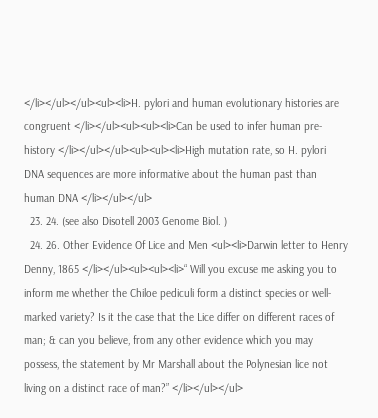</li></ul></ul><ul><li>H. pylori and human evolutionary histories are congruent </li></ul><ul><ul><li>Can be used to infer human pre-history </li></ul></ul><ul><ul><li>High mutation rate, so H. pylori DNA sequences are more informative about the human past than human DNA </li></ul></ul>
  23. 24. (see also Disotell 2003 Genome Biol. )
  24. 26. Other Evidence Of Lice and Men <ul><li>Darwin letter to Henry Denny, 1865 </li></ul><ul><ul><li>“ Will you excuse me asking you to inform me whether the Chiloe pediculi form a distinct species or well-marked variety? Is it the case that the Lice differ on different races of man; & can you believe, from any other evidence which you may possess, the statement by Mr Marshall about the Polynesian lice not living on a distinct race of man?” </li></ul></ul>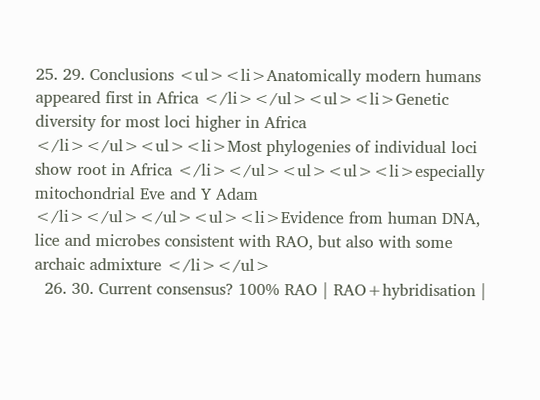25. 29. Conclusions <ul><li>Anatomically modern humans appeared first in Africa </li></ul><ul><li>Genetic diversity for most loci higher in Africa </li></ul><ul><li>Most phylogenies of individual loci show root in Africa </li></ul><ul><ul><li>especially mitochondrial Eve and Y Adam </li></ul></ul><ul><li>Evidence from human DNA, lice and microbes consistent with RAO, but also with some archaic admixture </li></ul>
  26. 30. Current consensus? 100% RAO | RAO+hybridisation |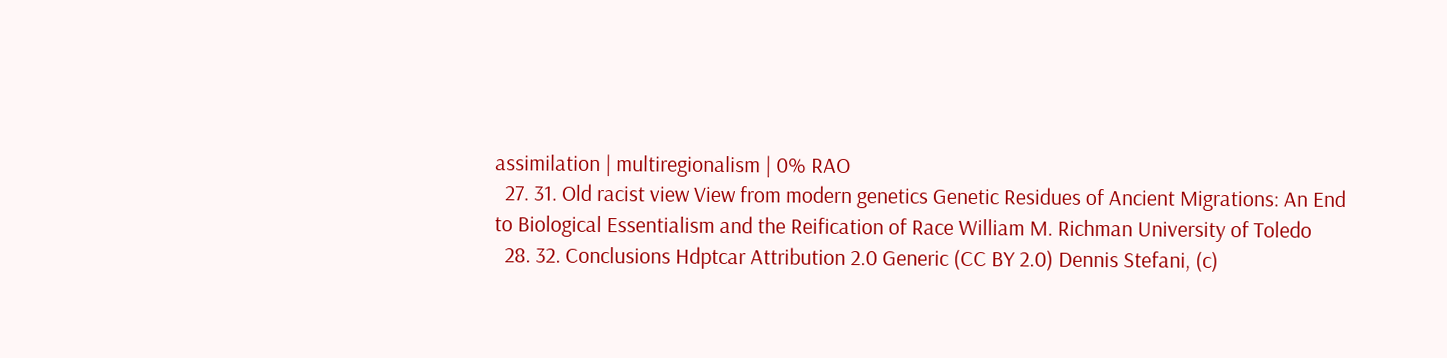assimilation | multiregionalism | 0% RAO
  27. 31. Old racist view View from modern genetics Genetic Residues of Ancient Migrations: An End to Biological Essentialism and the Reification of Race William M. Richman University of Toledo
  28. 32. Conclusions Hdptcar Attribution 2.0 Generic (CC BY 2.0) Dennis Stefani, (c)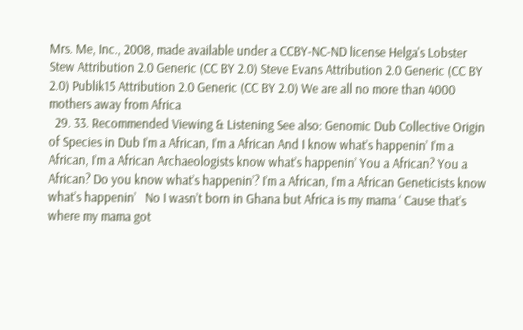Mrs. Me, Inc., 2008, made available under a CCBY-NC-ND license Helga's Lobster Stew Attribution 2.0 Generic (CC BY 2.0) Steve Evans Attribution 2.0 Generic (CC BY 2.0) Publik15 Attribution 2.0 Generic (CC BY 2.0) We are all no more than 4000 mothers away from Africa
  29. 33. Recommended Viewing & Listening See also: Genomic Dub Collective Origin of Species in Dub I’m a African, I’m a African And I know what’s happenin’ I’m a African, I’m a African Archaeologists know what’s happenin’ You a African? You a African? Do you know what’s happenin’? I’m a African, I’m a African Geneticists know what’s happenin’   No I wasn’t born in Ghana but Africa is my mama ‘ Cause that’s where my mama got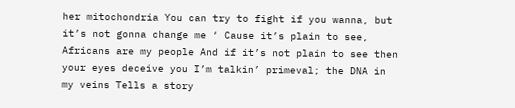her mitochondria You can try to fight if you wanna, but it’s not gonna change me ‘ Cause it’s plain to see, Africans are my people And if it’s not plain to see then your eyes deceive you I’m talkin’ primeval; the DNA in my veins Tells a story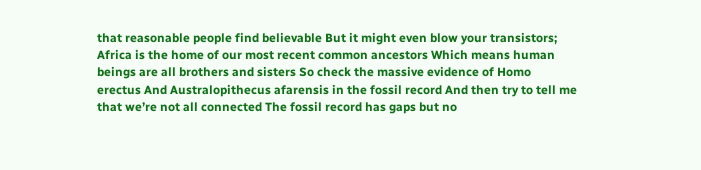that reasonable people find believable But it might even blow your transistors; Africa is the home of our most recent common ancestors Which means human beings are all brothers and sisters So check the massive evidence of Homo erectus And Australopithecus afarensis in the fossil record And then try to tell me that we’re not all connected The fossil record has gaps but no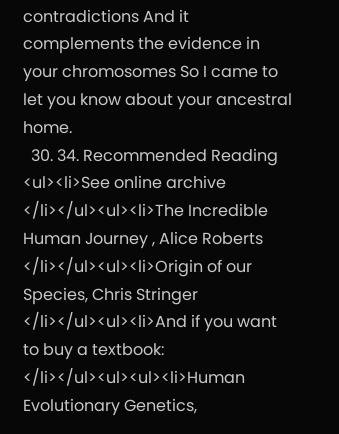contradictions And it complements the evidence in your chromosomes So I came to let you know about your ancestral home.
  30. 34. Recommended Reading <ul><li>See online archive </li></ul><ul><li>The Incredible Human Journey , Alice Roberts </li></ul><ul><li>Origin of our Species, Chris Stringer </li></ul><ul><li>And if you want to buy a textbook: </li></ul><ul><ul><li>Human Evolutionary Genetics,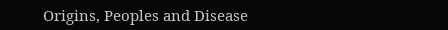Origins, Peoples and Disease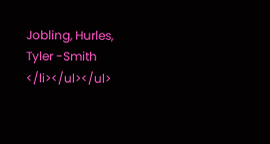Jobling, Hurles, Tyler -Smith </li></ul></ul>